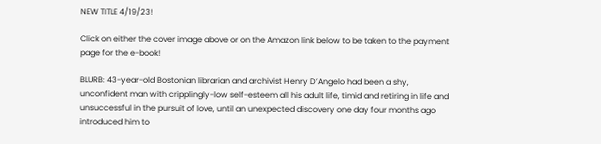NEW TITLE 4/19/23!

Click on either the cover image above or on the Amazon link below to be taken to the payment page for the e-book!

BLURB: 43-year-old Bostonian librarian and archivist Henry D’Angelo had been a shy, unconfident man with cripplingly-low self-esteem all his adult life, timid and retiring in life and unsuccessful in the pursuit of love, until an unexpected discovery one day four months ago introduced him to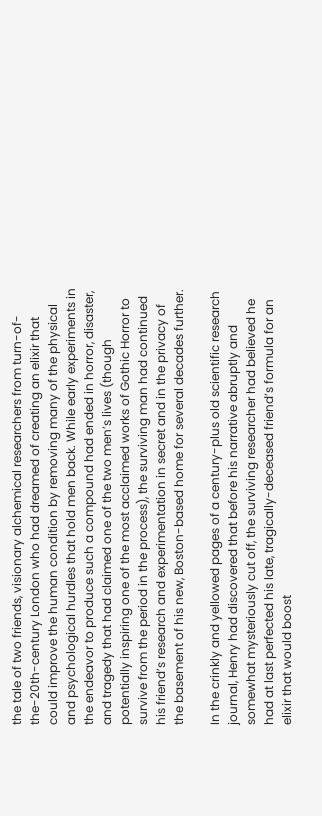the tale of two friends, visionary alchemical researchers from turn-of-the-20th-century London who had dreamed of creating an elixir that could improve the human condition by removing many of the physical and psychological hurdles that hold men back. While early experiments in the endeavor to produce such a compound had ended in horror, disaster, and tragedy that had claimed one of the two men’s lives (though potentially inspiring one of the most acclaimed works of Gothic Horror to survive from the period in the process), the surviving man had continued his friend’s research and experimentation in secret and in the privacy of the basement of his new, Boston-based home for several decades further.

In the crinkly and yellowed pages of a century-plus old scientific research journal, Henry had discovered that before his narrative abruptly and somewhat mysteriously cut off, the surviving researcher had believed he had at last perfected his late, tragically-deceased friend’s formula for an elixir that would boost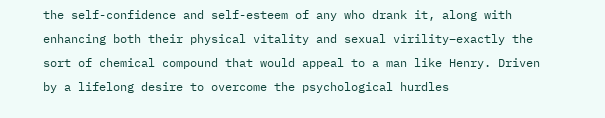the self-confidence and self-esteem of any who drank it, along with enhancing both their physical vitality and sexual virility–exactly the sort of chemical compound that would appeal to a man like Henry. Driven by a lifelong desire to overcome the psychological hurdles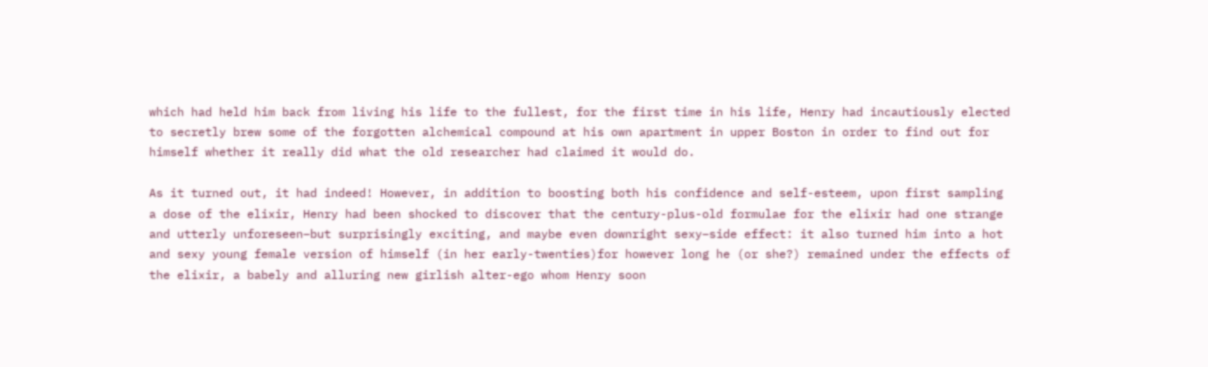which had held him back from living his life to the fullest, for the first time in his life, Henry had incautiously elected to secretly brew some of the forgotten alchemical compound at his own apartment in upper Boston in order to find out for himself whether it really did what the old researcher had claimed it would do.

As it turned out, it had indeed! However, in addition to boosting both his confidence and self-esteem, upon first sampling a dose of the elixir, Henry had been shocked to discover that the century-plus-old formulae for the elixir had one strange and utterly unforeseen–but surprisingly exciting, and maybe even downright sexy–side effect: it also turned him into a hot and sexy young female version of himself (in her early-twenties)for however long he (or she?) remained under the effects of the elixir, a babely and alluring new girlish alter-ego whom Henry soon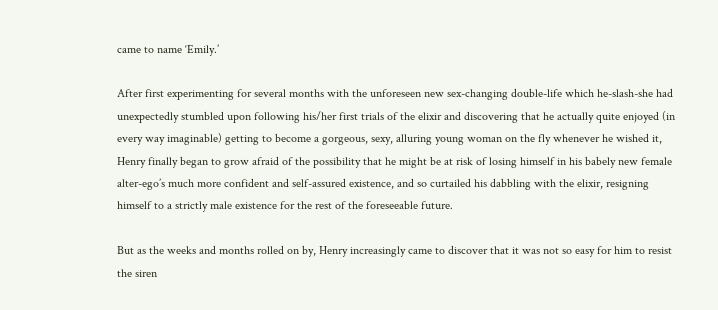came to name ‘Emily.’

After first experimenting for several months with the unforeseen new sex-changing double-life which he-slash-she had unexpectedly stumbled upon following his/her first trials of the elixir and discovering that he actually quite enjoyed (in every way imaginable) getting to become a gorgeous, sexy, alluring young woman on the fly whenever he wished it, Henry finally began to grow afraid of the possibility that he might be at risk of losing himself in his babely new female alter-ego’s much more confident and self-assured existence, and so curtailed his dabbling with the elixir, resigning himself to a strictly male existence for the rest of the foreseeable future.

But as the weeks and months rolled on by, Henry increasingly came to discover that it was not so easy for him to resist the siren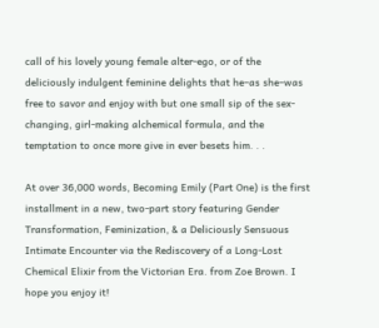call of his lovely young female alter-ego, or of the deliciously indulgent feminine delights that he–as she–was free to savor and enjoy with but one small sip of the sex-changing, girl-making alchemical formula, and the temptation to once more give in ever besets him. . .

At over 36,000 words, Becoming Emily (Part One) is the first installment in a new, two-part story featuring Gender Transformation, Feminization, & a Deliciously Sensuous Intimate Encounter via the Rediscovery of a Long-Lost Chemical Elixir from the Victorian Era. from Zoe Brown. I hope you enjoy it!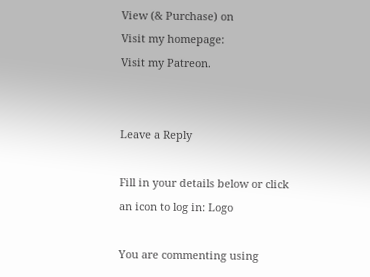View (& Purchase) on
Visit my homepage:
Visit my Patreon.


Leave a Reply

Fill in your details below or click an icon to log in: Logo

You are commenting using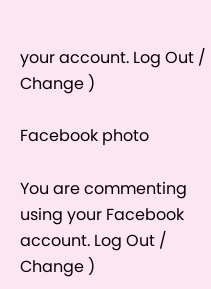your account. Log Out /  Change )

Facebook photo

You are commenting using your Facebook account. Log Out /  Change )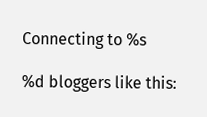Connecting to %s

%d bloggers like this: